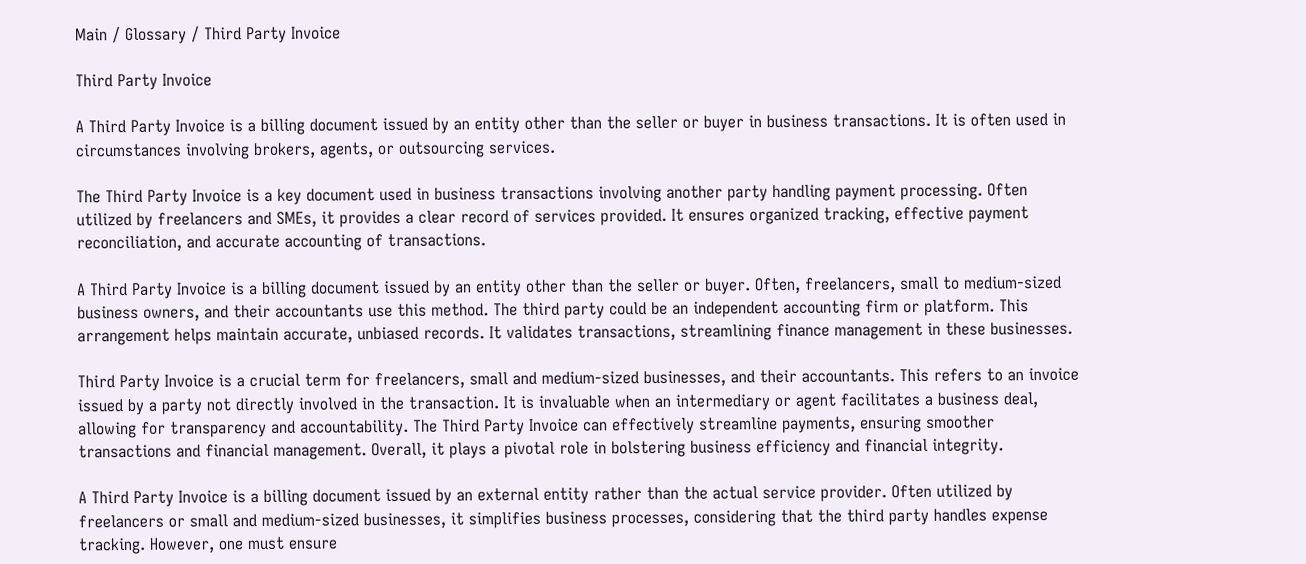Main / Glossary / Third Party Invoice

Third Party Invoice

A Third Party Invoice is a billing document issued by an entity other than the seller or buyer in business transactions. It is often used in circumstances involving brokers, agents, or outsourcing services.

The Third Party Invoice is a key document used in business transactions involving another party handling payment processing. Often utilized by freelancers and SMEs, it provides a clear record of services provided. It ensures organized tracking, effective payment reconciliation, and accurate accounting of transactions.

A Third Party Invoice is a billing document issued by an entity other than the seller or buyer. Often, freelancers, small to medium-sized business owners, and their accountants use this method. The third party could be an independent accounting firm or platform. This arrangement helps maintain accurate, unbiased records. It validates transactions, streamlining finance management in these businesses.

Third Party Invoice is a crucial term for freelancers, small and medium-sized businesses, and their accountants. This refers to an invoice issued by a party not directly involved in the transaction. It is invaluable when an intermediary or agent facilitates a business deal, allowing for transparency and accountability. The Third Party Invoice can effectively streamline payments, ensuring smoother transactions and financial management. Overall, it plays a pivotal role in bolstering business efficiency and financial integrity.

A Third Party Invoice is a billing document issued by an external entity rather than the actual service provider. Often utilized by freelancers or small and medium-sized businesses, it simplifies business processes, considering that the third party handles expense tracking. However, one must ensure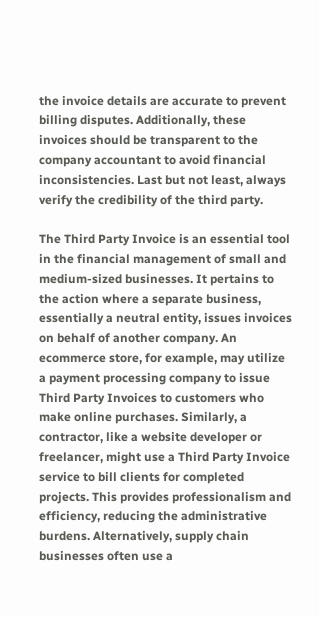the invoice details are accurate to prevent billing disputes. Additionally, these invoices should be transparent to the company accountant to avoid financial inconsistencies. Last but not least, always verify the credibility of the third party.

The Third Party Invoice is an essential tool in the financial management of small and medium-sized businesses. It pertains to the action where a separate business, essentially a neutral entity, issues invoices on behalf of another company. An ecommerce store, for example, may utilize a payment processing company to issue Third Party Invoices to customers who make online purchases. Similarly, a contractor, like a website developer or freelancer, might use a Third Party Invoice service to bill clients for completed projects. This provides professionalism and efficiency, reducing the administrative burdens. Alternatively, supply chain businesses often use a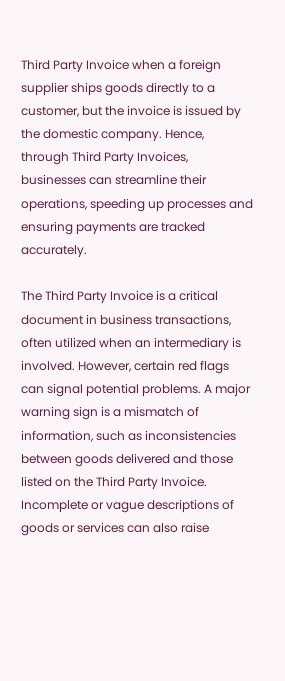Third Party Invoice when a foreign supplier ships goods directly to a customer, but the invoice is issued by the domestic company. Hence, through Third Party Invoices, businesses can streamline their operations, speeding up processes and ensuring payments are tracked accurately.

The Third Party Invoice is a critical document in business transactions, often utilized when an intermediary is involved. However, certain red flags can signal potential problems. A major warning sign is a mismatch of information, such as inconsistencies between goods delivered and those listed on the Third Party Invoice. Incomplete or vague descriptions of goods or services can also raise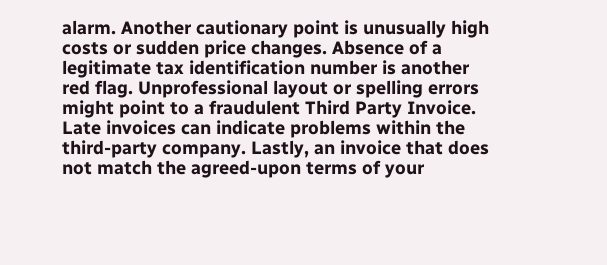alarm. Another cautionary point is unusually high costs or sudden price changes. Absence of a legitimate tax identification number is another red flag. Unprofessional layout or spelling errors might point to a fraudulent Third Party Invoice. Late invoices can indicate problems within the third-party company. Lastly, an invoice that does not match the agreed-upon terms of your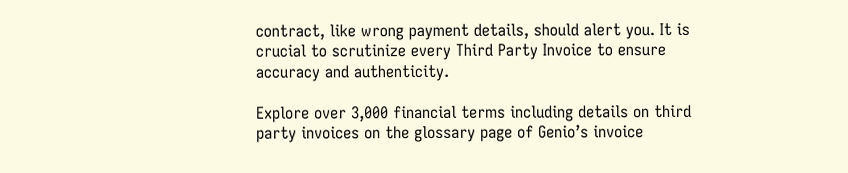contract, like wrong payment details, should alert you. It is crucial to scrutinize every Third Party Invoice to ensure accuracy and authenticity.

Explore over 3,000 financial terms including details on third party invoices on the glossary page of Genio’s invoice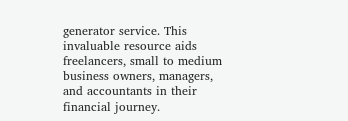generator service. This invaluable resource aids freelancers, small to medium business owners, managers, and accountants in their financial journey.